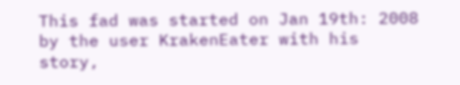This fad was started on Jan 19th: 2008 by the user KrakenEater with his story,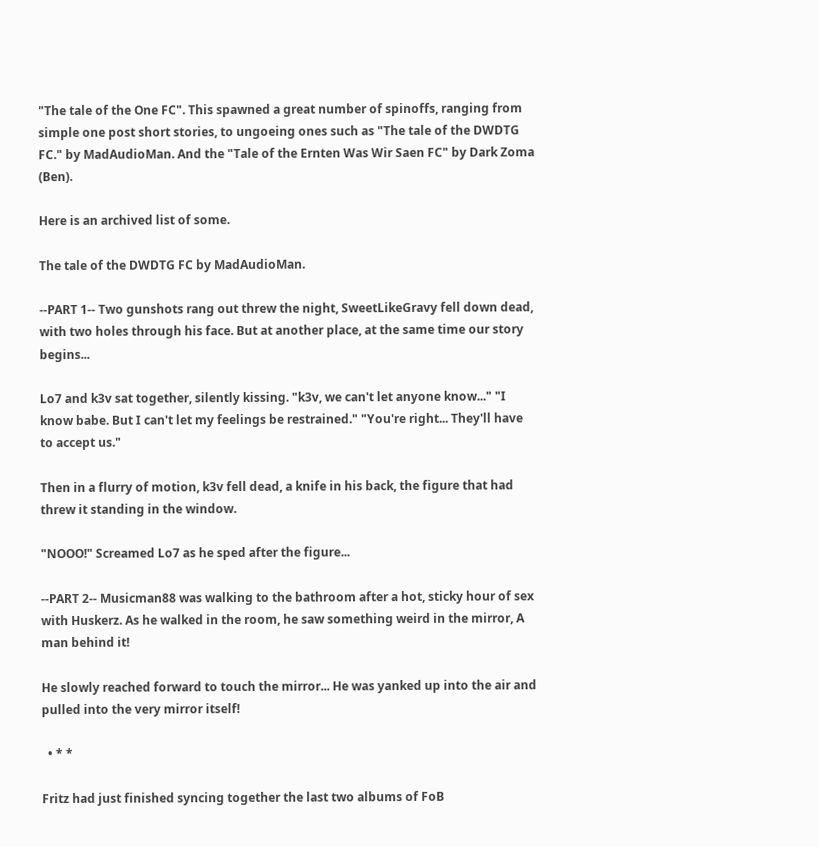"The tale of the One FC". This spawned a great number of spinoffs, ranging from simple one post short stories, to ungoeing ones such as "The tale of the DWDTG FC." by MadAudioMan. And the "Tale of the Ernten Was Wir Saen FC" by Dark Zoma (Ben).

Here is an archived list of some.

The tale of the DWDTG FC by MadAudioMan.

--PART 1-- Two gunshots rang out threw the night, SweetLikeGravy fell down dead, with two holes through his face. But at another place, at the same time our story begins...

Lo7 and k3v sat together, silently kissing. "k3v, we can't let anyone know..." "I know babe. But I can't let my feelings be restrained." "You're right... They'll have to accept us."

Then in a flurry of motion, k3v fell dead, a knife in his back, the figure that had threw it standing in the window.

"NOOO!" Screamed Lo7 as he sped after the figure...

--PART 2-- Musicman88 was walking to the bathroom after a hot, sticky hour of sex with Huskerz. As he walked in the room, he saw something weird in the mirror, A man behind it!

He slowly reached forward to touch the mirror... He was yanked up into the air and pulled into the very mirror itself!

  • * *

Fritz had just finished syncing together the last two albums of FoB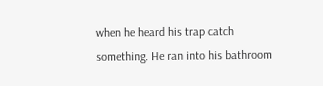when he heard his trap catch something. He ran into his bathroom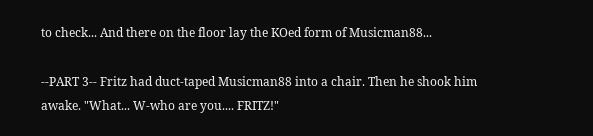to check... And there on the floor lay the KOed form of Musicman88...

--PART 3-- Fritz had duct-taped Musicman88 into a chair. Then he shook him awake. "What... W-who are you.... FRITZ!"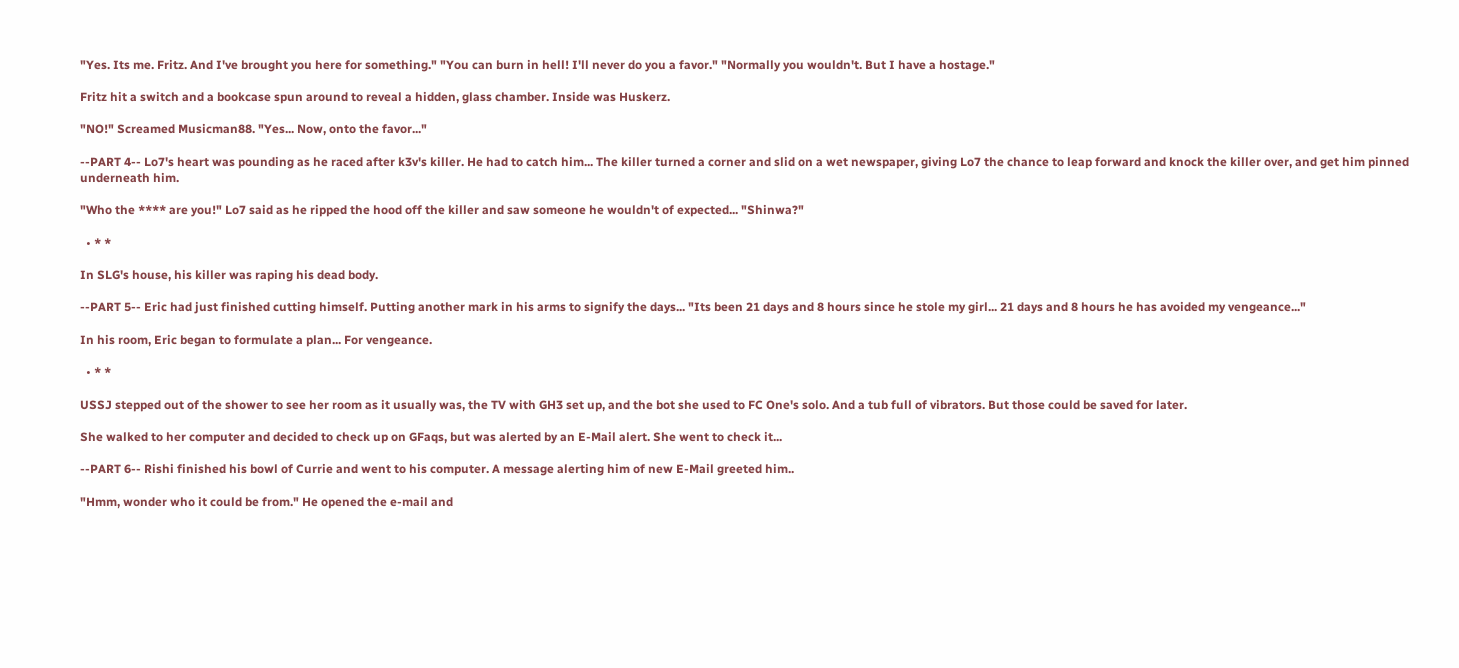"Yes. Its me. Fritz. And I've brought you here for something." "You can burn in hell! I'll never do you a favor." "Normally you wouldn't. But I have a hostage."

Fritz hit a switch and a bookcase spun around to reveal a hidden, glass chamber. Inside was Huskerz.

"NO!" Screamed Musicman88. "Yes... Now, onto the favor..."

--PART 4-- Lo7's heart was pounding as he raced after k3v's killer. He had to catch him... The killer turned a corner and slid on a wet newspaper, giving Lo7 the chance to leap forward and knock the killer over, and get him pinned underneath him.

"Who the **** are you!" Lo7 said as he ripped the hood off the killer and saw someone he wouldn't of expected... "Shinwa?"

  • * *

In SLG's house, his killer was raping his dead body.

--PART 5-- Eric had just finished cutting himself. Putting another mark in his arms to signify the days... "Its been 21 days and 8 hours since he stole my girl... 21 days and 8 hours he has avoided my vengeance..."

In his room, Eric began to formulate a plan... For vengeance.

  • * *

USSJ stepped out of the shower to see her room as it usually was, the TV with GH3 set up, and the bot she used to FC One's solo. And a tub full of vibrators. But those could be saved for later.

She walked to her computer and decided to check up on GFaqs, but was alerted by an E-Mail alert. She went to check it...

--PART 6-- Rishi finished his bowl of Currie and went to his computer. A message alerting him of new E-Mail greeted him..

"Hmm, wonder who it could be from." He opened the e-mail and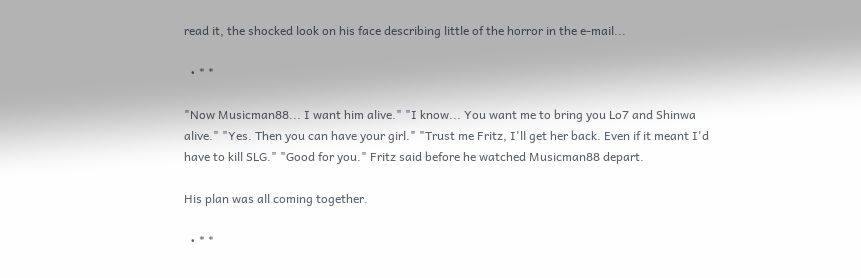read it, the shocked look on his face describing little of the horror in the e-mail...

  • * *

"Now Musicman88... I want him alive." "I know... You want me to bring you Lo7 and Shinwa alive." "Yes. Then you can have your girl." "Trust me Fritz, I'll get her back. Even if it meant I'd have to kill SLG." "Good for you." Fritz said before he watched Musicman88 depart.

His plan was all coming together.

  • * *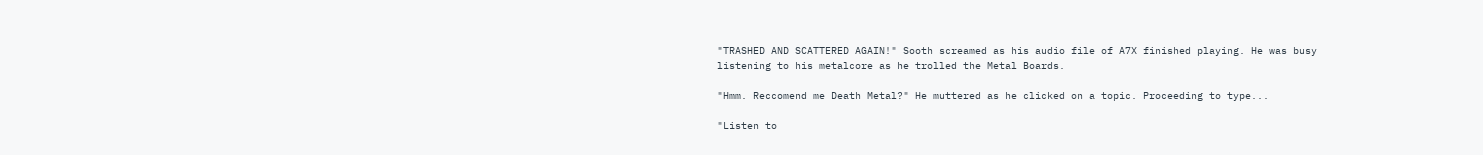"TRASHED AND SCATTERED AGAIN!" Sooth screamed as his audio file of A7X finished playing. He was busy listening to his metalcore as he trolled the Metal Boards.

"Hmm. Reccomend me Death Metal?" He muttered as he clicked on a topic. Proceeding to type...

"Listen to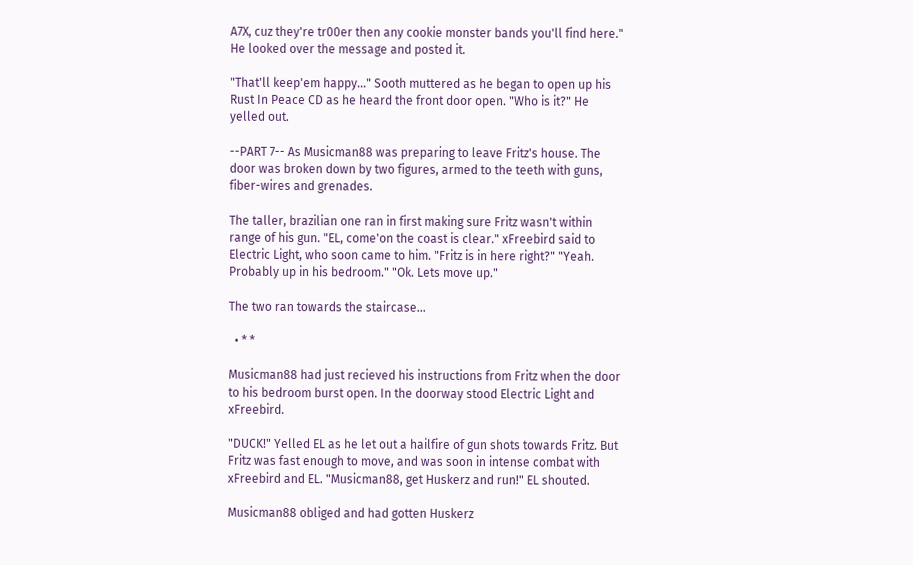A7X, cuz they're tr00er then any cookie monster bands you'll find here." He looked over the message and posted it.

"That'll keep'em happy..." Sooth muttered as he began to open up his Rust In Peace CD as he heard the front door open. "Who is it?" He yelled out.

--PART 7-- As Musicman88 was preparing to leave Fritz's house. The door was broken down by two figures, armed to the teeth with guns, fiber-wires and grenades.

The taller, brazilian one ran in first making sure Fritz wasn't within range of his gun. "EL, come'on the coast is clear." xFreebird said to Electric Light, who soon came to him. "Fritz is in here right?" "Yeah. Probably up in his bedroom." "Ok. Lets move up."

The two ran towards the staircase...

  • * *

Musicman88 had just recieved his instructions from Fritz when the door to his bedroom burst open. In the doorway stood Electric Light and xFreebird.

"DUCK!" Yelled EL as he let out a hailfire of gun shots towards Fritz. But Fritz was fast enough to move, and was soon in intense combat with xFreebird and EL. "Musicman88, get Huskerz and run!" EL shouted.

Musicman88 obliged and had gotten Huskerz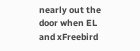nearly out the door when EL and xFreebird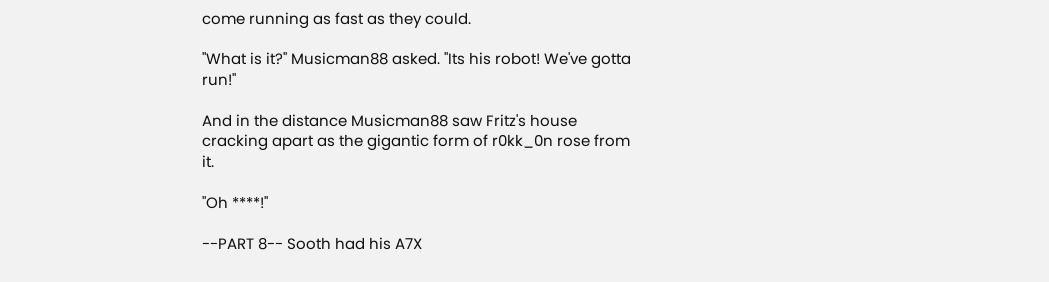come running as fast as they could.

"What is it?" Musicman88 asked. "Its his robot! We've gotta run!"

And in the distance Musicman88 saw Fritz's house cracking apart as the gigantic form of r0kk_0n rose from it.

"Oh ****!"

--PART 8-- Sooth had his A7X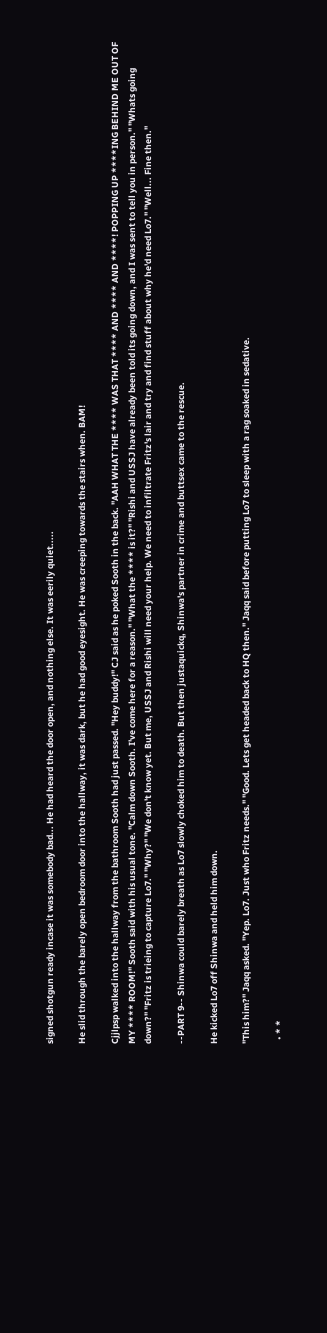signed shotgun ready incase it was somebody bad... He had heard the door open, and nothing else. It was eerily quiet.....

He slid through the barely open bedroom door into the hallway, it was dark, but he had good eyesight. He was creeping towards the stairs when. BAM!

Cjjlpsp walked into the hallway from the bathroom Sooth had just passed. "Hey buddy!" CJ said as he poked Sooth in the back. "AAH WHAT THE **** WAS THAT **** AND **** AND ****! POPPING UP ****ING BEHIND ME OUT OF MY **** ROOM!" Sooth said with his usual tone. "Calm down Sooth. I've come here for a reason." "What the **** is it?" "Rishi and USSJ have already been told its going down, and I was sent to tell you in person." "Whats going down?" "Fritz is trieing to capture Lo7." "Why?" "We don't know yet. But me, USSJ and Rishi will need your help. We need to infiltrate Fritz's lair and try and find stuff about why he'd need Lo7." "Well... Fine then."

--PART 9-- Shinwa could barely breath as Lo7 slowly choked him to death. But then justaquickq, Shinwa's partner in crime and buttsex came to the rescue.

He kicked Lo7 off Shinwa and held him down.

"This him?" Jaqq asked. "Yep. Lo7. Just who Fritz needs." "Good. Lets get headed back to HQ then." Jaqq said before putting Lo7 to sleep with a rag soaked in sedative.

  • * *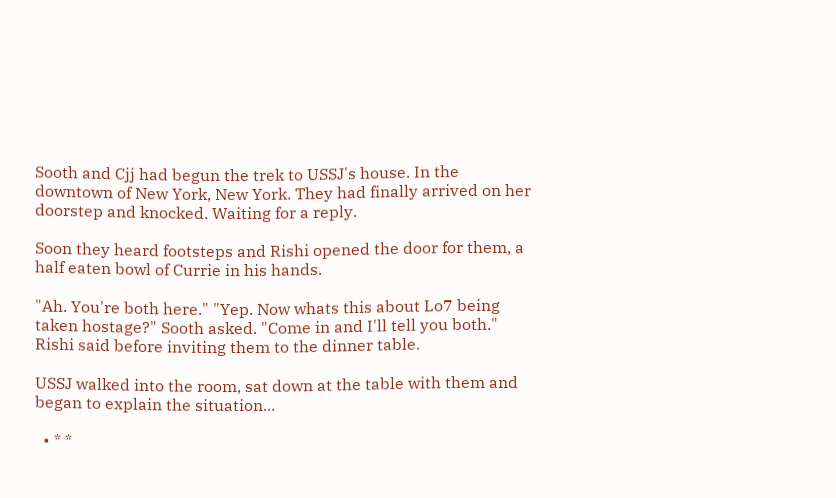Sooth and Cjj had begun the trek to USSJ's house. In the downtown of New York, New York. They had finally arrived on her doorstep and knocked. Waiting for a reply.

Soon they heard footsteps and Rishi opened the door for them, a half eaten bowl of Currie in his hands.

"Ah. You're both here." "Yep. Now whats this about Lo7 being taken hostage?" Sooth asked. "Come in and I'll tell you both." Rishi said before inviting them to the dinner table.

USSJ walked into the room, sat down at the table with them and began to explain the situation...

  • * *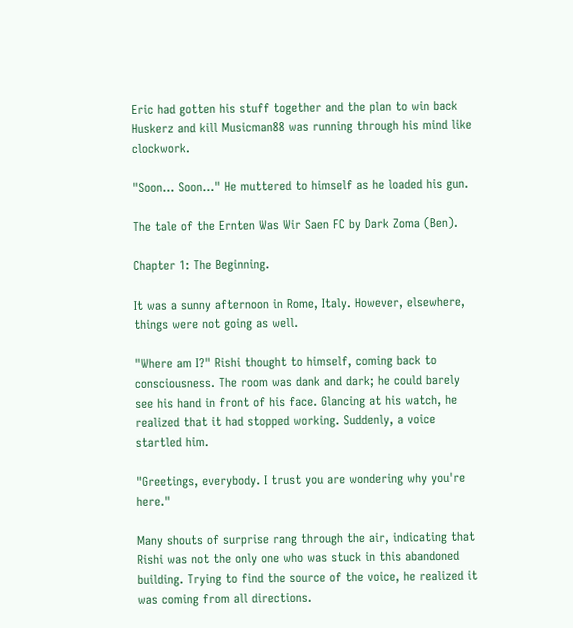Eric had gotten his stuff together and the plan to win back Huskerz and kill Musicman88 was running through his mind like clockwork.

"Soon... Soon..." He muttered to himself as he loaded his gun.

The tale of the Ernten Was Wir Saen FC by Dark Zoma (Ben).

Chapter 1: The Beginning.

It was a sunny afternoon in Rome, Italy. However, elsewhere, things were not going as well.

"Where am I?" Rishi thought to himself, coming back to consciousness. The room was dank and dark; he could barely see his hand in front of his face. Glancing at his watch, he realized that it had stopped working. Suddenly, a voice startled him.

"Greetings, everybody. I trust you are wondering why you're here."

Many shouts of surprise rang through the air, indicating that Rishi was not the only one who was stuck in this abandoned building. Trying to find the source of the voice, he realized it was coming from all directions.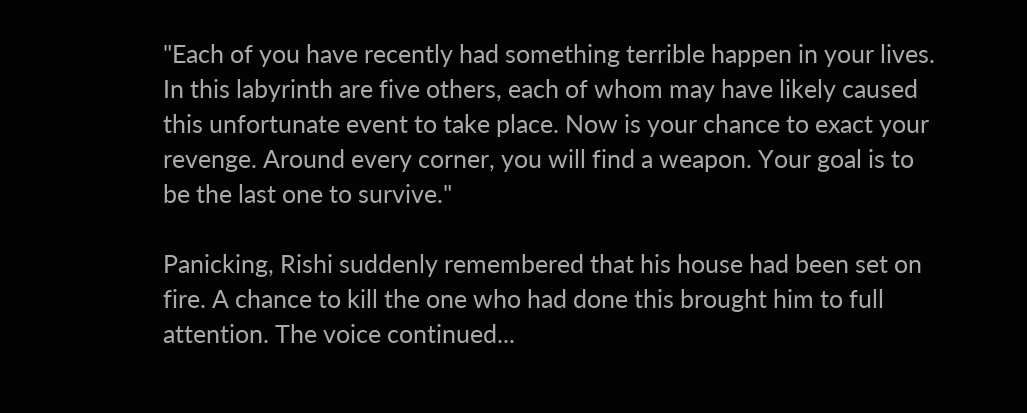"Each of you have recently had something terrible happen in your lives. In this labyrinth are five others, each of whom may have likely caused this unfortunate event to take place. Now is your chance to exact your revenge. Around every corner, you will find a weapon. Your goal is to be the last one to survive."

Panicking, Rishi suddenly remembered that his house had been set on fire. A chance to kill the one who had done this brought him to full attention. The voice continued...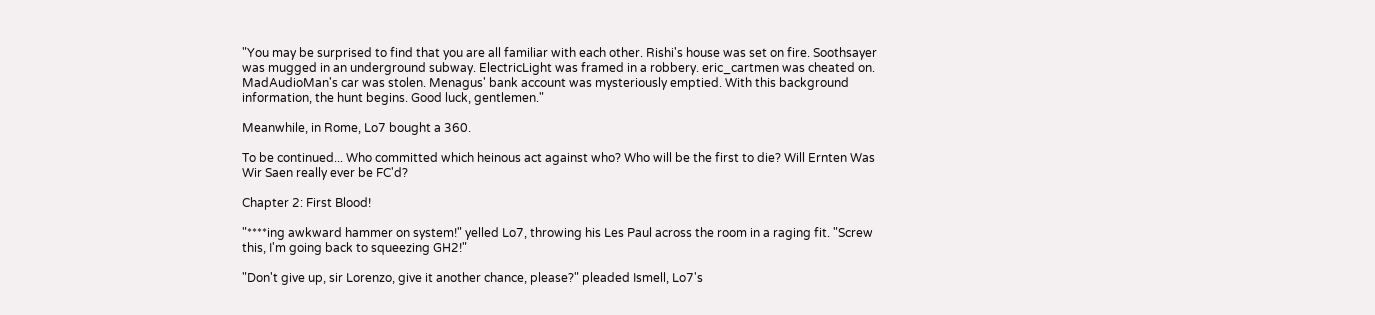"You may be surprised to find that you are all familiar with each other. Rishi's house was set on fire. Soothsayer was mugged in an underground subway. ElectricLight was framed in a robbery. eric_cartmen was cheated on. MadAudioMan's car was stolen. Menagus' bank account was mysteriously emptied. With this background information, the hunt begins. Good luck, gentlemen."

Meanwhile, in Rome, Lo7 bought a 360.

To be continued... Who committed which heinous act against who? Who will be the first to die? Will Ernten Was Wir Saen really ever be FC'd?

Chapter 2: First Blood!

"****ing awkward hammer on system!" yelled Lo7, throwing his Les Paul across the room in a raging fit. "Screw this, I'm going back to squeezing GH2!"

"Don't give up, sir Lorenzo, give it another chance, please?" pleaded Ismell, Lo7's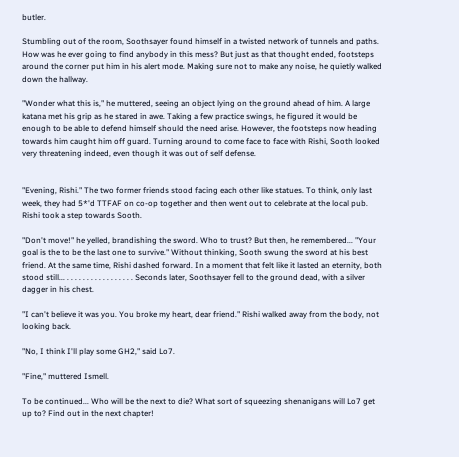butler.

Stumbling out of the room, Soothsayer found himself in a twisted network of tunnels and paths. How was he ever going to find anybody in this mess? But just as that thought ended, footsteps around the corner put him in his alert mode. Making sure not to make any noise, he quietly walked down the hallway.

"Wonder what this is," he muttered, seeing an object lying on the ground ahead of him. A large katana met his grip as he stared in awe. Taking a few practice swings, he figured it would be enough to be able to defend himself should the need arise. However, the footsteps now heading towards him caught him off guard. Turning around to come face to face with Rishi, Sooth looked very threatening indeed, even though it was out of self defense.


"Evening, Rishi." The two former friends stood facing each other like statues. To think, only last week, they had 5*'d TTFAF on co-op together and then went out to celebrate at the local pub. Rishi took a step towards Sooth.

"Don't move!" he yelled, brandishing the sword. Who to trust? But then, he remembered... "Your goal is the to be the last one to survive." Without thinking, Sooth swung the sword at his best friend. At the same time, Rishi dashed forward. In a moment that felt like it lasted an eternity, both stood still... . . . . . . . . . . . . . . . . . Seconds later, Soothsayer fell to the ground dead, with a silver dagger in his chest.

"I can't believe it was you. You broke my heart, dear friend." Rishi walked away from the body, not looking back.

"No, I think I'll play some GH2," said Lo7.

"Fine," muttered Ismell.

To be continued... Who will be the next to die? What sort of squeezing shenanigans will Lo7 get up to? Find out in the next chapter!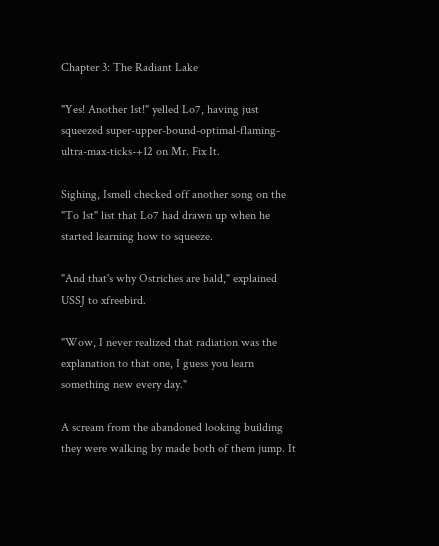Chapter 3: The Radiant Lake

"Yes! Another 1st!" yelled Lo7, having just squeezed super-upper-bound-optimal-flaming-ultra-max-ticks-+12 on Mr. Fix It.

Sighing, Ismell checked off another song on the "To 1st" list that Lo7 had drawn up when he started learning how to squeeze.

"And that's why Ostriches are bald," explained USSJ to xfreebird.

"Wow, I never realized that radiation was the explanation to that one, I guess you learn something new every day."

A scream from the abandoned looking building they were walking by made both of them jump. It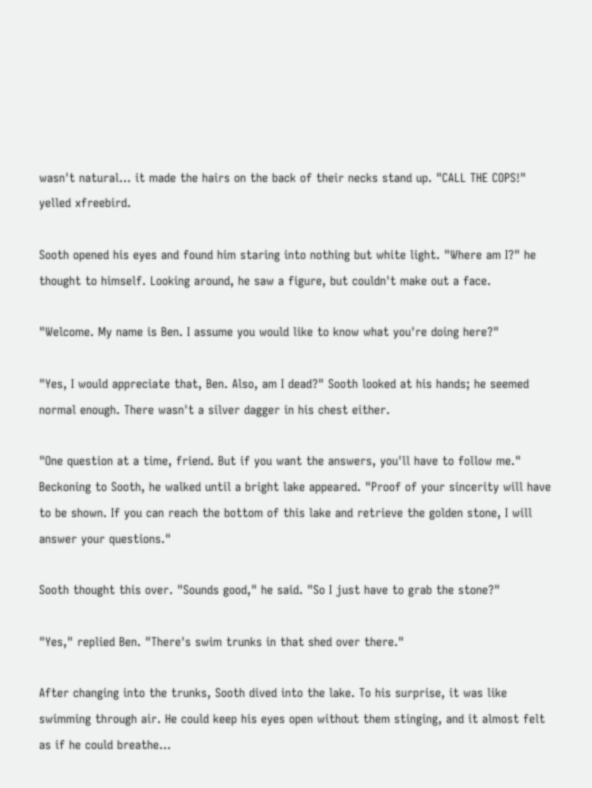wasn't natural... it made the hairs on the back of their necks stand up. "CALL THE COPS!" yelled xfreebird.

Sooth opened his eyes and found him staring into nothing but white light. "Where am I?" he thought to himself. Looking around, he saw a figure, but couldn't make out a face.

"Welcome. My name is Ben. I assume you would like to know what you're doing here?"

"Yes, I would appreciate that, Ben. Also, am I dead?" Sooth looked at his hands; he seemed normal enough. There wasn't a silver dagger in his chest either.

"One question at a time, friend. But if you want the answers, you'll have to follow me." Beckoning to Sooth, he walked until a bright lake appeared. "Proof of your sincerity will have to be shown. If you can reach the bottom of this lake and retrieve the golden stone, I will answer your questions."

Sooth thought this over. "Sounds good," he said. "So I just have to grab the stone?"

"Yes," replied Ben. "There's swim trunks in that shed over there."

After changing into the trunks, Sooth dived into the lake. To his surprise, it was like swimming through air. He could keep his eyes open without them stinging, and it almost felt as if he could breathe...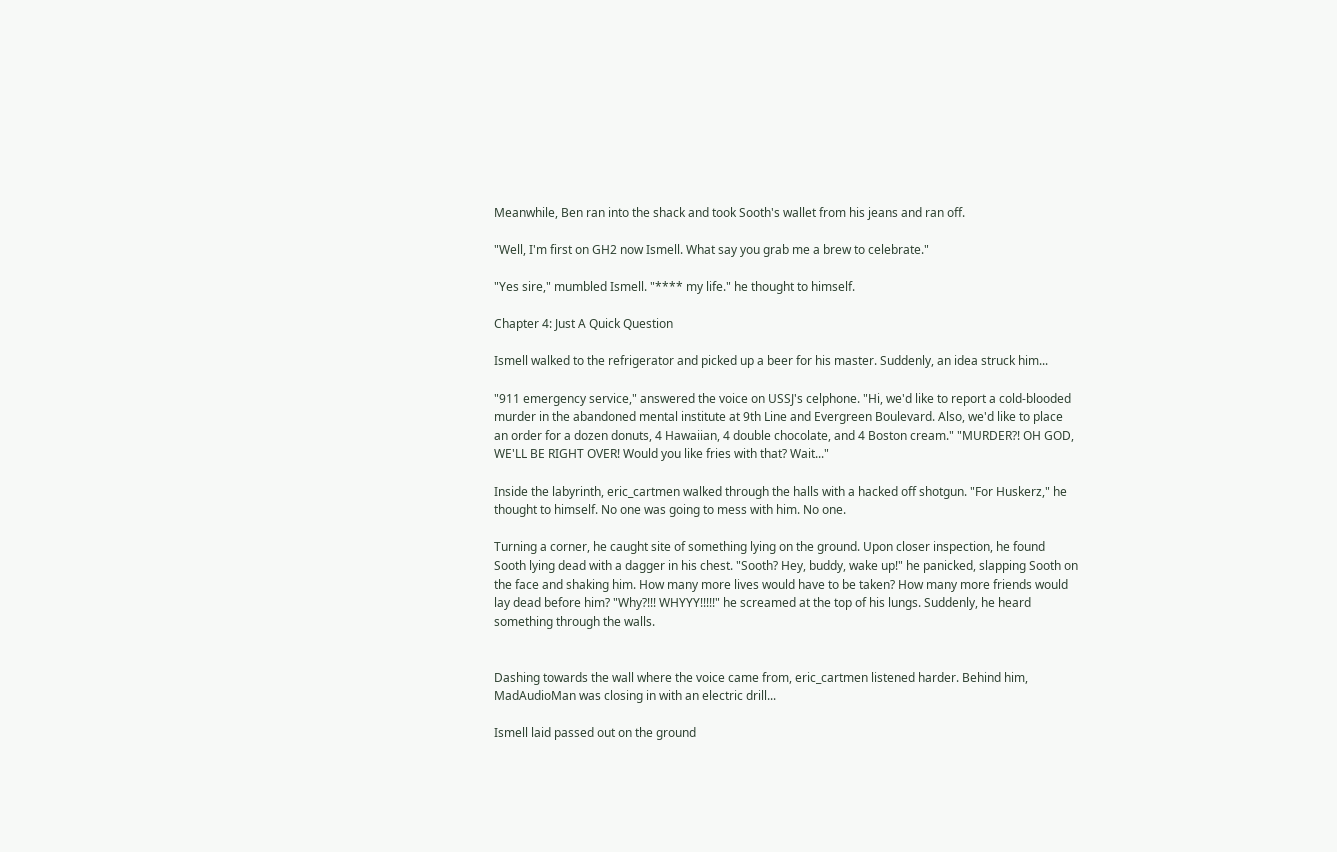Meanwhile, Ben ran into the shack and took Sooth's wallet from his jeans and ran off.

"Well, I'm first on GH2 now Ismell. What say you grab me a brew to celebrate."

"Yes sire," mumbled Ismell. "**** my life." he thought to himself.

Chapter 4: Just A Quick Question

Ismell walked to the refrigerator and picked up a beer for his master. Suddenly, an idea struck him...

"911 emergency service," answered the voice on USSJ's celphone. "Hi, we'd like to report a cold-blooded murder in the abandoned mental institute at 9th Line and Evergreen Boulevard. Also, we'd like to place an order for a dozen donuts, 4 Hawaiian, 4 double chocolate, and 4 Boston cream." "MURDER?! OH GOD, WE'LL BE RIGHT OVER! Would you like fries with that? Wait..."

Inside the labyrinth, eric_cartmen walked through the halls with a hacked off shotgun. "For Huskerz," he thought to himself. No one was going to mess with him. No one.

Turning a corner, he caught site of something lying on the ground. Upon closer inspection, he found Sooth lying dead with a dagger in his chest. "Sooth? Hey, buddy, wake up!" he panicked, slapping Sooth on the face and shaking him. How many more lives would have to be taken? How many more friends would lay dead before him? "Why?!!! WHYYY!!!!!" he screamed at the top of his lungs. Suddenly, he heard something through the walls.


Dashing towards the wall where the voice came from, eric_cartmen listened harder. Behind him, MadAudioMan was closing in with an electric drill...

Ismell laid passed out on the ground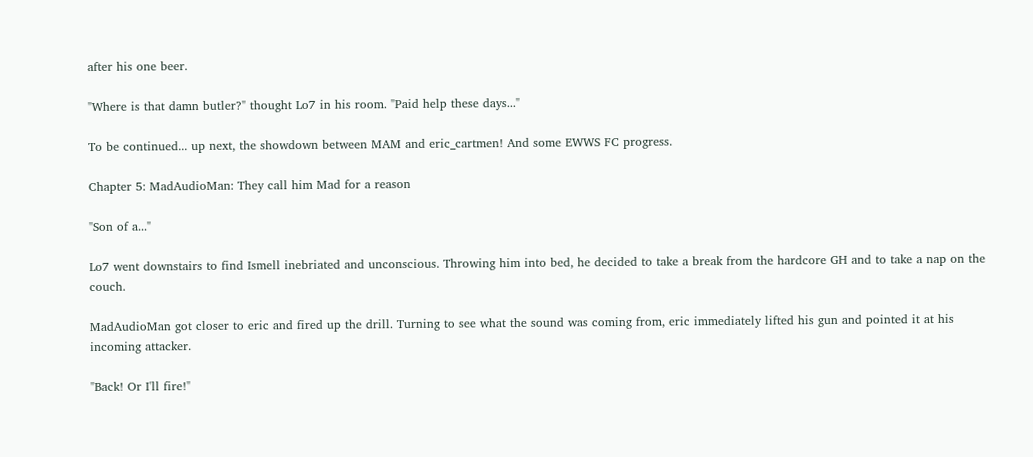after his one beer.

"Where is that damn butler?" thought Lo7 in his room. "Paid help these days..."

To be continued... up next, the showdown between MAM and eric_cartmen! And some EWWS FC progress.

Chapter 5: MadAudioMan: They call him Mad for a reason

"Son of a..."

Lo7 went downstairs to find Ismell inebriated and unconscious. Throwing him into bed, he decided to take a break from the hardcore GH and to take a nap on the couch.

MadAudioMan got closer to eric and fired up the drill. Turning to see what the sound was coming from, eric immediately lifted his gun and pointed it at his incoming attacker.

"Back! Or I'll fire!"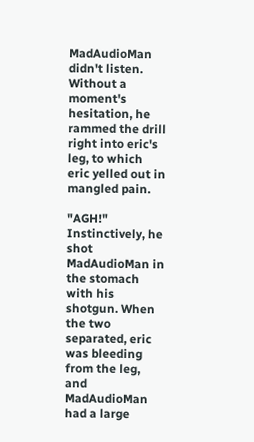MadAudioMan didn't listen. Without a moment's hesitation, he rammed the drill right into eric's leg, to which eric yelled out in mangled pain.

"AGH!" Instinctively, he shot MadAudioMan in the stomach with his shotgun. When the two separated, eric was bleeding from the leg, and MadAudioMan had a large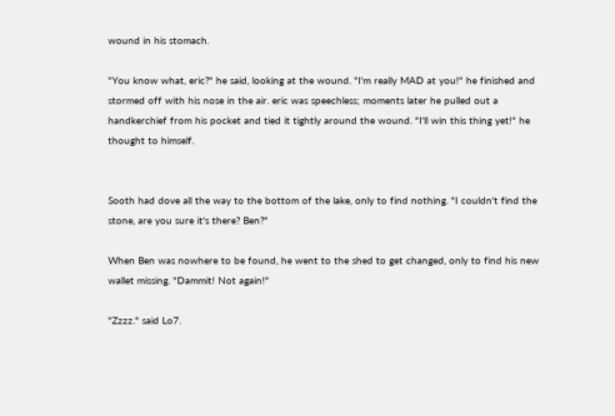wound in his stomach.

"You know what, eric?" he said, looking at the wound. "I'm really MAD at you!" he finished and stormed off with his nose in the air. eric was speechless; moments later he pulled out a handkerchief from his pocket and tied it tightly around the wound. "I'll win this thing yet!" he thought to himself.


Sooth had dove all the way to the bottom of the lake, only to find nothing. "I couldn't find the stone, are you sure it's there? Ben?"

When Ben was nowhere to be found, he went to the shed to get changed, only to find his new wallet missing. "Dammit! Not again!"

"Zzzz." said Lo7.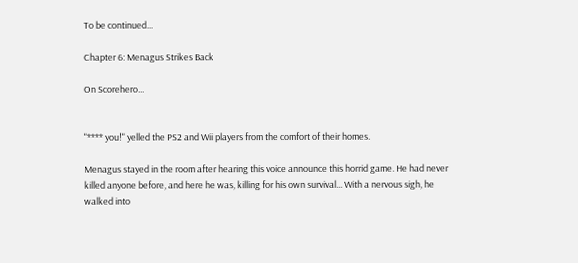To be continued...

Chapter 6: Menagus Strikes Back

On Scorehero...


"**** you!" yelled the PS2 and Wii players from the comfort of their homes.

Menagus stayed in the room after hearing this voice announce this horrid game. He had never killed anyone before, and here he was, killing for his own survival... With a nervous sigh, he walked into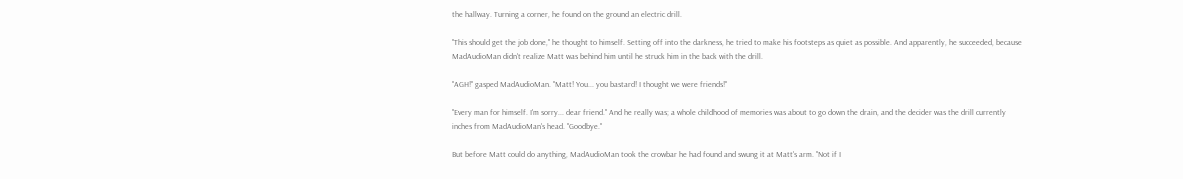the hallway. Turning a corner, he found on the ground an electric drill.

"This should get the job done," he thought to himself. Setting off into the darkness, he tried to make his footsteps as quiet as possible. And apparently, he succeeded, because MadAudioMan didn't realize Matt was behind him until he struck him in the back with the drill.

"AGH!" gasped MadAudioMan. "Matt! You... you bastard! I thought we were friends!"

"Every man for himself. I'm sorry... dear friend." And he really was; a whole childhood of memories was about to go down the drain, and the decider was the drill currently inches from MadAudioMan's head. "Goodbye."

But before Matt could do anything, MadAudioMan took the crowbar he had found and swung it at Matt's arm. "Not if I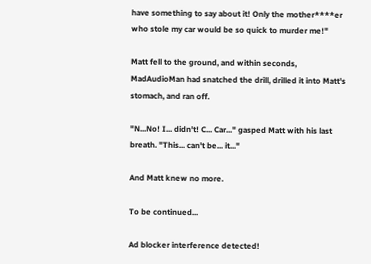have something to say about it! Only the mother****er who stole my car would be so quick to murder me!"

Matt fell to the ground, and within seconds, MadAudioMan had snatched the drill, drilled it into Matt's stomach, and ran off.

"N...No! I... didn't! C... Car..." gasped Matt with his last breath. "This... can't be... it..."

And Matt knew no more.

To be continued...

Ad blocker interference detected!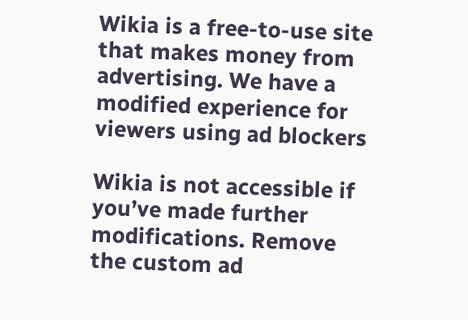Wikia is a free-to-use site that makes money from advertising. We have a modified experience for viewers using ad blockers

Wikia is not accessible if you’ve made further modifications. Remove the custom ad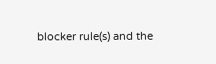blocker rule(s) and the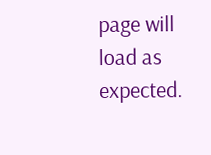page will load as expected.